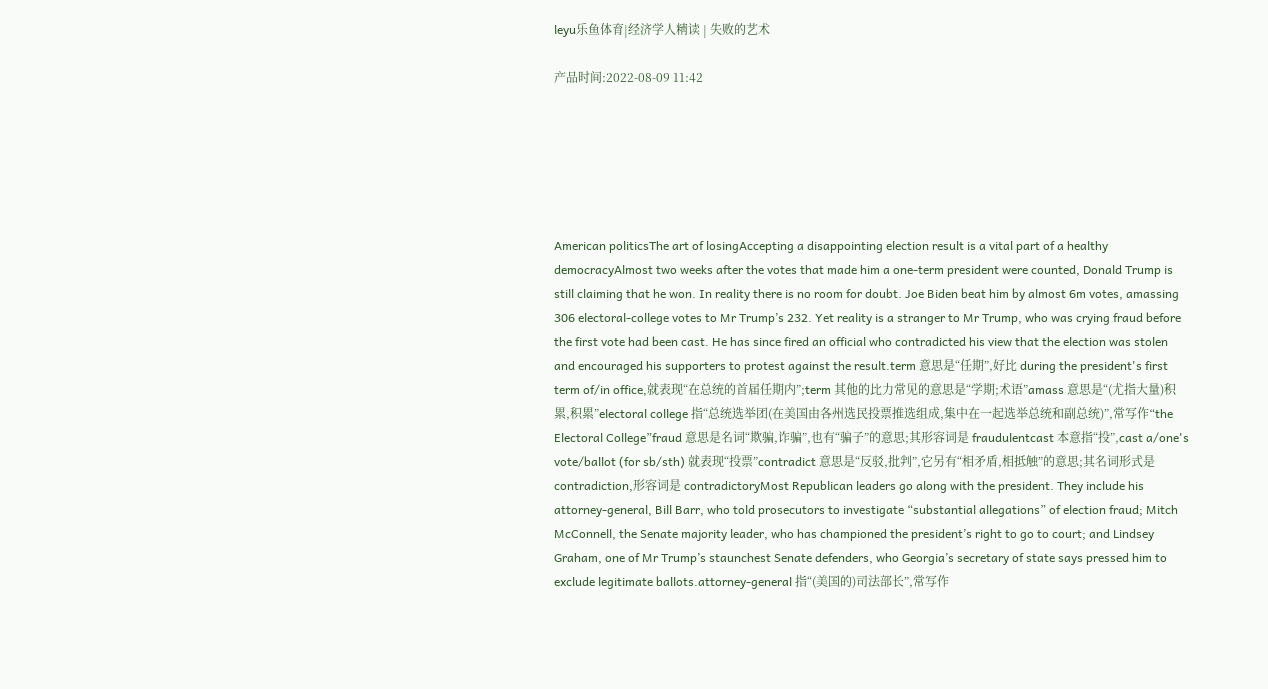leyu乐鱼体育|经济学人精读 | 失败的艺术

产品时间:2022-08-09 11:42






American politicsThe art of losingAccepting a disappointing election result is a vital part of a healthy democracyAlmost two weeks after the votes that made him a one-term president were counted, Donald Trump is still claiming that he won. In reality there is no room for doubt. Joe Biden beat him by almost 6m votes, amassing 306 electoral-college votes to Mr Trump’s 232. Yet reality is a stranger to Mr Trump, who was crying fraud before the first vote had been cast. He has since fired an official who contradicted his view that the election was stolen and encouraged his supporters to protest against the result.term 意思是“任期”,好比 during the president's first term of/in office,就表现“在总统的首届任期内”;term 其他的比力常见的意思是“学期;术语”amass 意思是“(尤指大量)积累,积累”electoral college 指“总统选举团(在美国由各州选民投票推选组成,集中在一起选举总统和副总统)”,常写作“the Electoral College”fraud 意思是名词“欺骗,诈骗”,也有“骗子”的意思;其形容词是 fraudulentcast 本意指“投”,cast a/one's vote/ballot (for sb/sth) 就表现“投票”contradict 意思是“反驳,批判”,它另有“相矛盾,相抵触”的意思;其名词形式是contradiction,形容词是 contradictoryMost Republican leaders go along with the president. They include his attorney-general, Bill Barr, who told prosecutors to investigate “substantial allegations” of election fraud; Mitch McConnell, the Senate majority leader, who has championed the president’s right to go to court; and Lindsey Graham, one of Mr Trump’s staunchest Senate defenders, who Georgia’s secretary of state says pressed him to exclude legitimate ballots.attorney-general 指“(美国的)司法部长”,常写作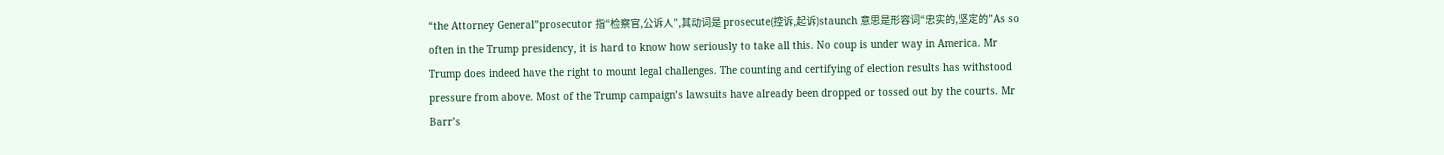“the Attorney General”prosecutor 指“检察官,公诉人”,其动词是 prosecute(控诉,起诉)staunch 意思是形容词“忠实的,坚定的”As so often in the Trump presidency, it is hard to know how seriously to take all this. No coup is under way in America. Mr Trump does indeed have the right to mount legal challenges. The counting and certifying of election results has withstood pressure from above. Most of the Trump campaign’s lawsuits have already been dropped or tossed out by the courts. Mr Barr’s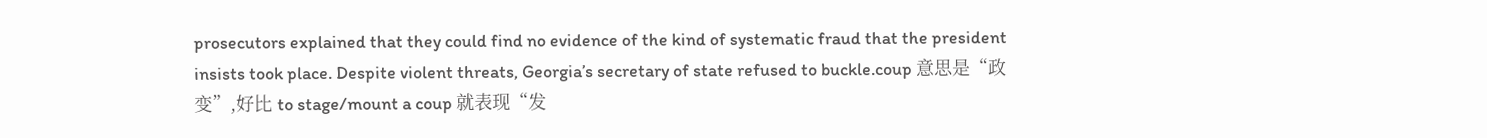prosecutors explained that they could find no evidence of the kind of systematic fraud that the president insists took place. Despite violent threats, Georgia’s secretary of state refused to buckle.coup 意思是“政变”,好比 to stage/mount a coup 就表现“发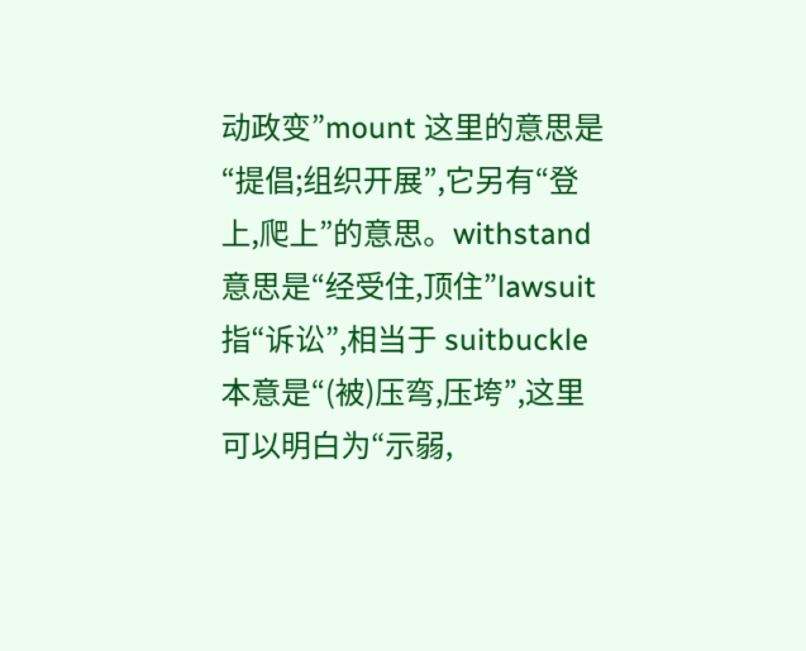动政变”mount 这里的意思是“提倡;组织开展”,它另有“登上,爬上”的意思。withstand 意思是“经受住,顶住”lawsuit 指“诉讼”,相当于 suitbuckle 本意是“(被)压弯,压垮”,这里可以明白为“示弱,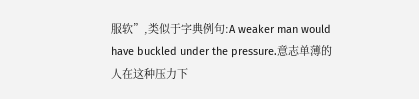服软”,类似于字典例句:A weaker man would have buckled under the pressure.意志单薄的人在这种压力下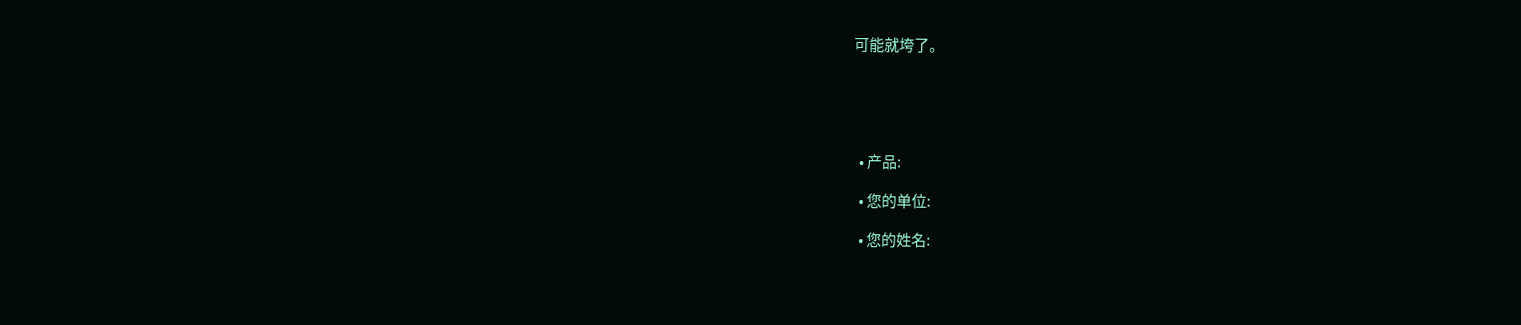可能就垮了。





  • 产品:

  • 您的单位:

  • 您的姓名: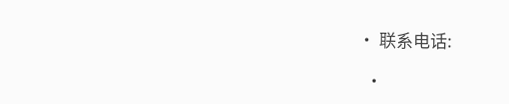• 联系电话:

  •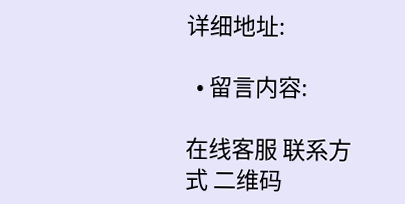详细地址:

  • 留言内容:

在线客服 联系方式 二维码